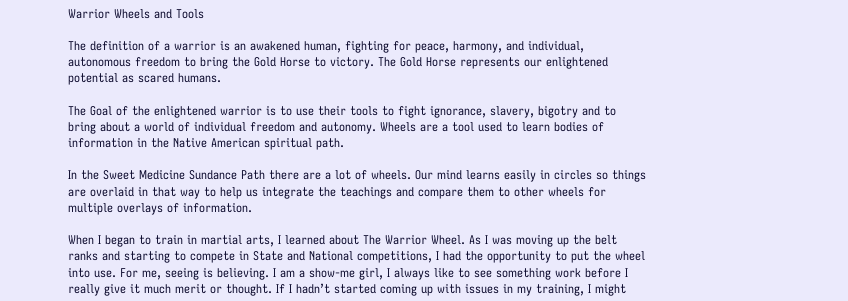Warrior Wheels and Tools

The definition of a warrior is an awakened human, fighting for peace, harmony, and individual, autonomous freedom to bring the Gold Horse to victory. The Gold Horse represents our enlightened potential as scared humans.

The Goal of the enlightened warrior is to use their tools to fight ignorance, slavery, bigotry and to bring about a world of individual freedom and autonomy. Wheels are a tool used to learn bodies of information in the Native American spiritual path.

In the Sweet Medicine Sundance Path there are a lot of wheels. Our mind learns easily in circles so things are overlaid in that way to help us integrate the teachings and compare them to other wheels for multiple overlays of information.

When I began to train in martial arts, I learned about The Warrior Wheel. As I was moving up the belt ranks and starting to compete in State and National competitions, I had the opportunity to put the wheel into use. For me, seeing is believing. I am a show-me girl, I always like to see something work before I really give it much merit or thought. If I hadn’t started coming up with issues in my training, I might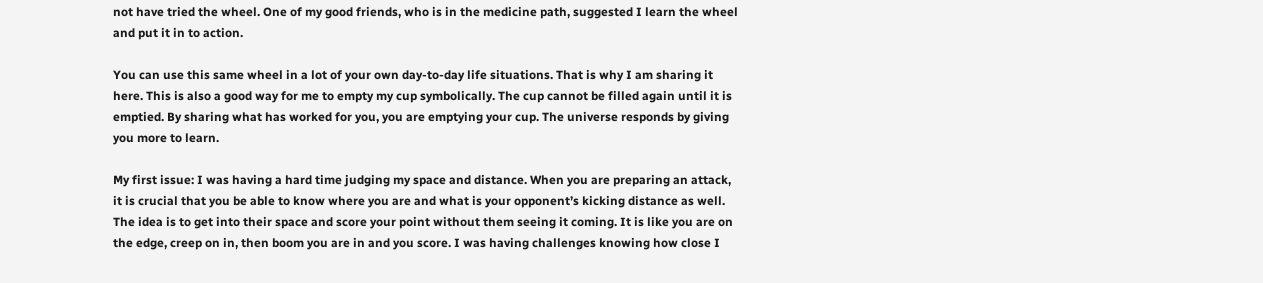not have tried the wheel. One of my good friends, who is in the medicine path, suggested I learn the wheel and put it in to action.

You can use this same wheel in a lot of your own day-to-day life situations. That is why I am sharing it here. This is also a good way for me to empty my cup symbolically. The cup cannot be filled again until it is emptied. By sharing what has worked for you, you are emptying your cup. The universe responds by giving you more to learn.

My first issue: I was having a hard time judging my space and distance. When you are preparing an attack, it is crucial that you be able to know where you are and what is your opponent’s kicking distance as well. The idea is to get into their space and score your point without them seeing it coming. It is like you are on the edge, creep on in, then boom you are in and you score. I was having challenges knowing how close I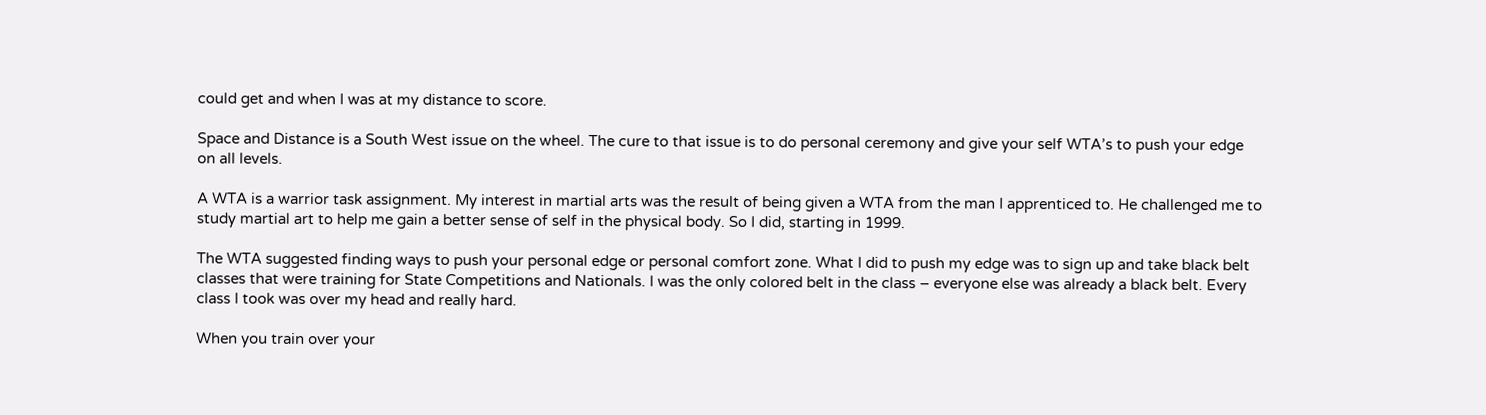could get and when I was at my distance to score.

Space and Distance is a South West issue on the wheel. The cure to that issue is to do personal ceremony and give your self WTA’s to push your edge on all levels.

A WTA is a warrior task assignment. My interest in martial arts was the result of being given a WTA from the man I apprenticed to. He challenged me to study martial art to help me gain a better sense of self in the physical body. So I did, starting in 1999.

The WTA suggested finding ways to push your personal edge or personal comfort zone. What I did to push my edge was to sign up and take black belt classes that were training for State Competitions and Nationals. I was the only colored belt in the class – everyone else was already a black belt. Every class I took was over my head and really hard.

When you train over your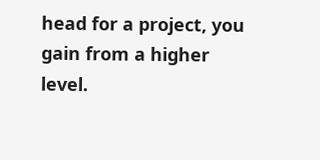head for a project, you gain from a higher level.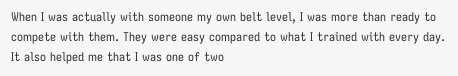When I was actually with someone my own belt level, I was more than ready to compete with them. They were easy compared to what I trained with every day. It also helped me that I was one of two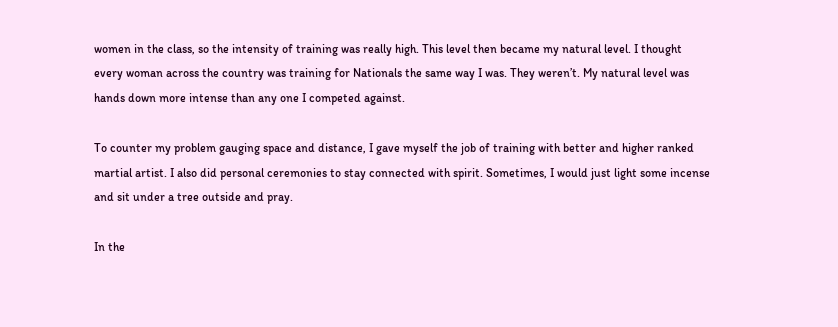women in the class, so the intensity of training was really high. This level then became my natural level. I thought every woman across the country was training for Nationals the same way I was. They weren’t. My natural level was hands down more intense than any one I competed against.

To counter my problem gauging space and distance, I gave myself the job of training with better and higher ranked martial artist. I also did personal ceremonies to stay connected with spirit. Sometimes, I would just light some incense and sit under a tree outside and pray.

In the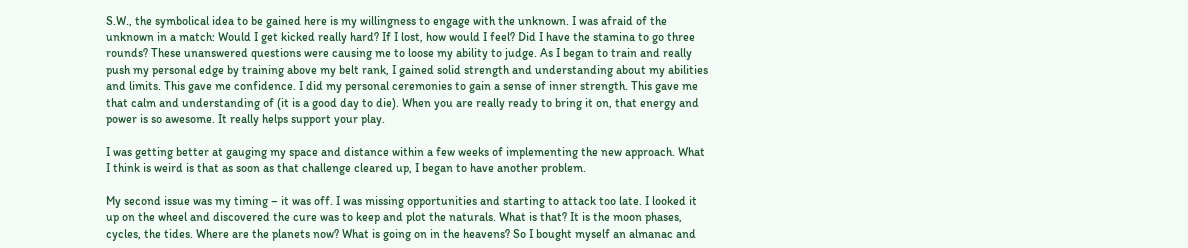S.W., the symbolical idea to be gained here is my willingness to engage with the unknown. I was afraid of the unknown in a match: Would I get kicked really hard? If I lost, how would I feel? Did I have the stamina to go three rounds? These unanswered questions were causing me to loose my ability to judge. As I began to train and really push my personal edge by training above my belt rank, I gained solid strength and understanding about my abilities and limits. This gave me confidence. I did my personal ceremonies to gain a sense of inner strength. This gave me that calm and understanding of (it is a good day to die). When you are really ready to bring it on, that energy and power is so awesome. It really helps support your play.

I was getting better at gauging my space and distance within a few weeks of implementing the new approach. What I think is weird is that as soon as that challenge cleared up, I began to have another problem.

My second issue was my timing – it was off. I was missing opportunities and starting to attack too late. I looked it up on the wheel and discovered the cure was to keep and plot the naturals. What is that? It is the moon phases, cycles, the tides. Where are the planets now? What is going on in the heavens? So I bought myself an almanac and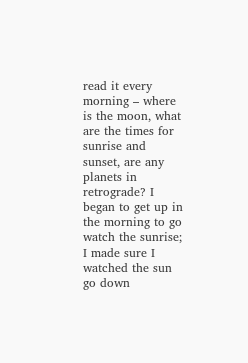read it every morning – where is the moon, what are the times for sunrise and sunset, are any planets in retrograde? I began to get up in the morning to go watch the sunrise; I made sure I watched the sun go down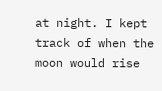at night. I kept track of when the moon would rise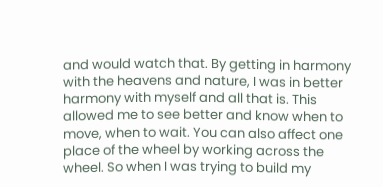and would watch that. By getting in harmony with the heavens and nature, I was in better harmony with myself and all that is. This allowed me to see better and know when to move, when to wait. You can also affect one place of the wheel by working across the wheel. So when I was trying to build my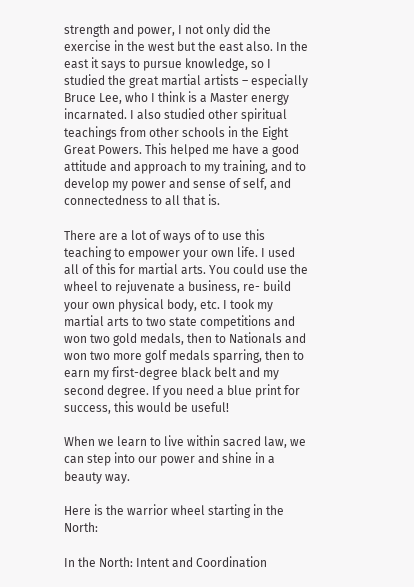strength and power, I not only did the exercise in the west but the east also. In the east it says to pursue knowledge, so I studied the great martial artists – especially Bruce Lee, who I think is a Master energy incarnated. I also studied other spiritual teachings from other schools in the Eight Great Powers. This helped me have a good attitude and approach to my training, and to develop my power and sense of self, and connectedness to all that is.

There are a lot of ways of to use this teaching to empower your own life. I used all of this for martial arts. You could use the wheel to rejuvenate a business, re- build your own physical body, etc. I took my martial arts to two state competitions and won two gold medals, then to Nationals and won two more golf medals sparring, then to earn my first-degree black belt and my second degree. If you need a blue print for success, this would be useful!

When we learn to live within sacred law, we can step into our power and shine in a beauty way.

Here is the warrior wheel starting in the North:

In the North: Intent and Coordination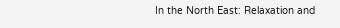In the North East: Relaxation and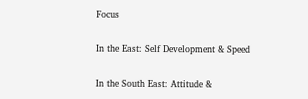Focus

In the East: Self Development & Speed

In the South East: Attitude &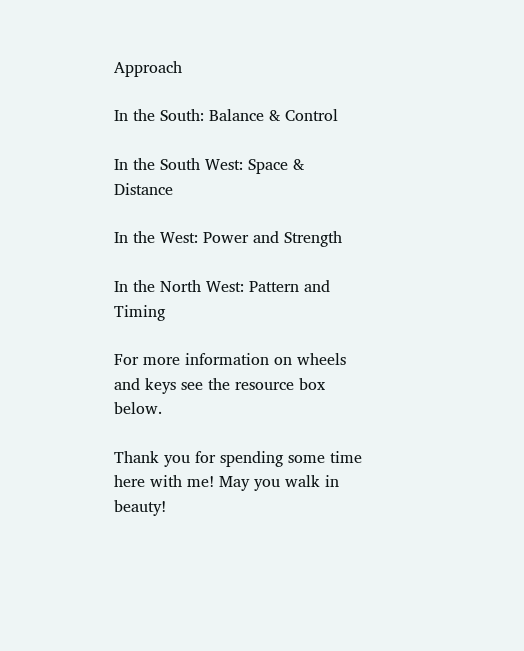Approach

In the South: Balance & Control

In the South West: Space & Distance

In the West: Power and Strength

In the North West: Pattern and Timing

For more information on wheels and keys see the resource box below.

Thank you for spending some time here with me! May you walk in beauty!